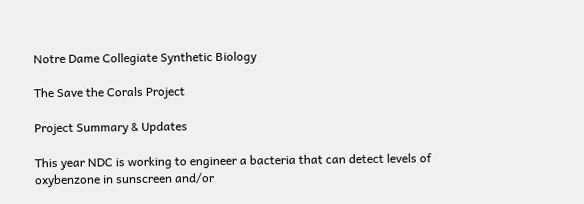Notre Dame Collegiate Synthetic Biology

The Save the Corals Project

Project Summary & Updates

This year NDC is working to engineer a bacteria that can detect levels of oxybenzone in sunscreen and/or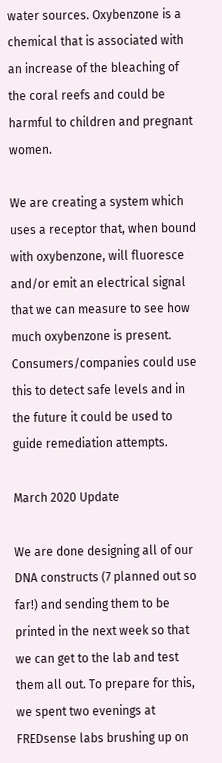water sources. Oxybenzone is a chemical that is associated with an increase of the bleaching of the coral reefs and could be harmful to children and pregnant women.

We are creating a system which uses a receptor that, when bound with oxybenzone, will fluoresce and/or emit an electrical signal that we can measure to see how much oxybenzone is present. Consumers/companies could use this to detect safe levels and in the future it could be used to guide remediation attempts.

March 2020 Update

We are done designing all of our DNA constructs (7 planned out so far!) and sending them to be printed in the next week so that we can get to the lab and test them all out. To prepare for this, we spent two evenings at FREDsense labs brushing up on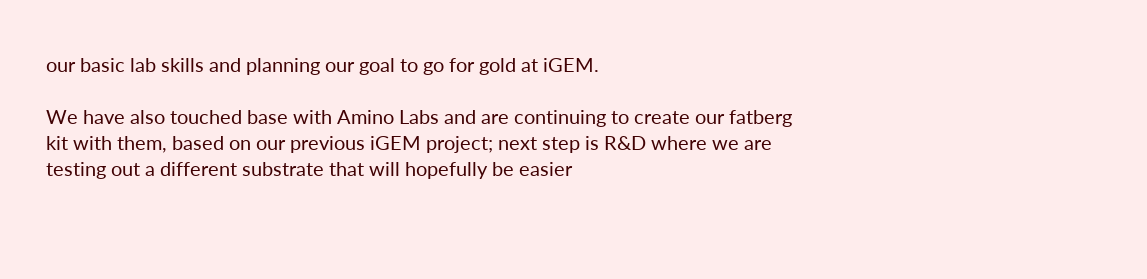our basic lab skills and planning our goal to go for gold at iGEM.

We have also touched base with Amino Labs and are continuing to create our fatberg kit with them, based on our previous iGEM project; next step is R&D where we are testing out a different substrate that will hopefully be easier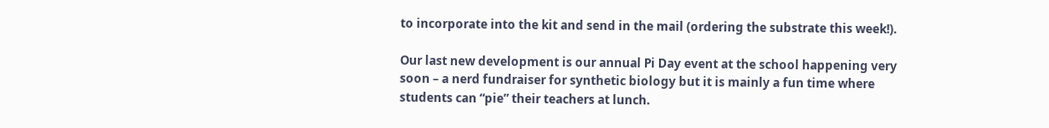to incorporate into the kit and send in the mail (ordering the substrate this week!).

Our last new development is our annual Pi Day event at the school happening very soon – a nerd fundraiser for synthetic biology but it is mainly a fun time where students can “pie” their teachers at lunch.